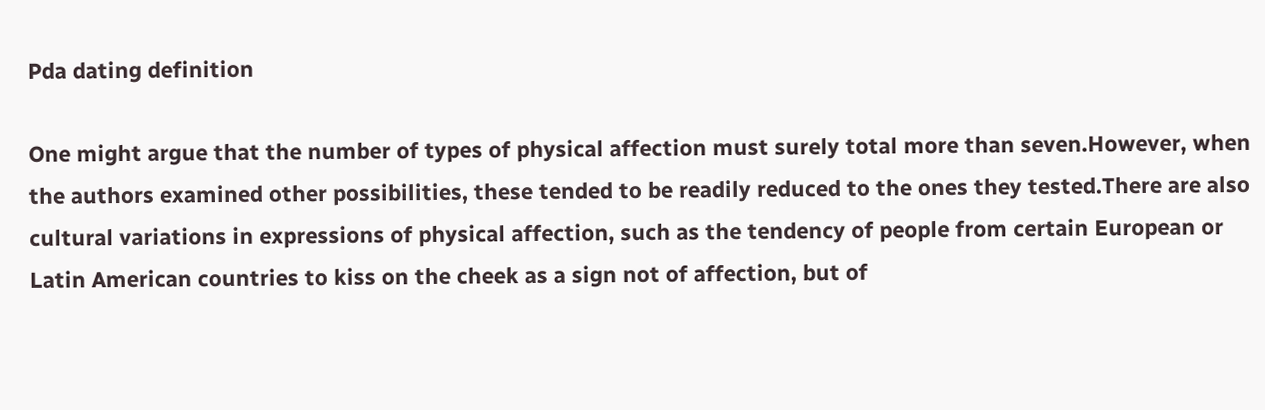Pda dating definition

One might argue that the number of types of physical affection must surely total more than seven.However, when the authors examined other possibilities, these tended to be readily reduced to the ones they tested.There are also cultural variations in expressions of physical affection, such as the tendency of people from certain European or Latin American countries to kiss on the cheek as a sign not of affection, but of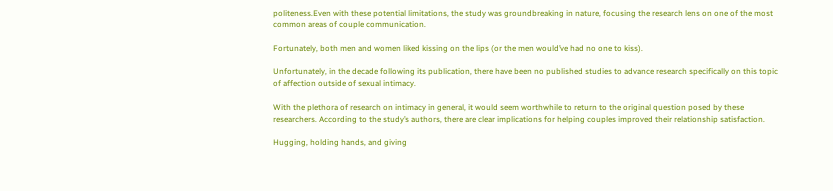politeness.Even with these potential limitations, the study was groundbreaking in nature, focusing the research lens on one of the most common areas of couple communication.

Fortunately, both men and women liked kissing on the lips (or the men would’ve had no one to kiss).

Unfortunately, in the decade following its publication, there have been no published studies to advance research specifically on this topic of affection outside of sexual intimacy.

With the plethora of research on intimacy in general, it would seem worthwhile to return to the original question posed by these researchers. According to the study’s authors, there are clear implications for helping couples improved their relationship satisfaction.

Hugging, holding hands, and giving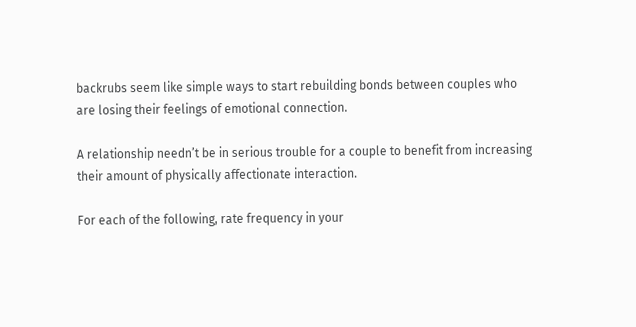backrubs seem like simple ways to start rebuilding bonds between couples who are losing their feelings of emotional connection.

A relationship needn’t be in serious trouble for a couple to benefit from increasing their amount of physically affectionate interaction.

For each of the following, rate frequency in your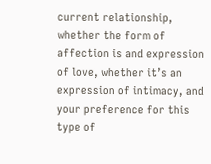current relationship, whether the form of affection is and expression of love, whether it’s an expression of intimacy, and your preference for this type of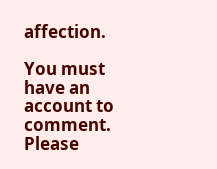affection.

You must have an account to comment. Please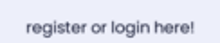register or login here!